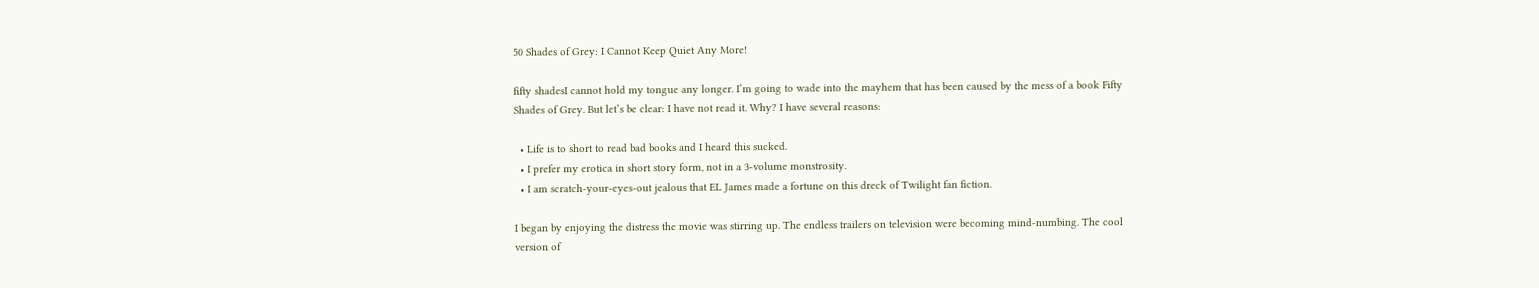50 Shades of Grey: I Cannot Keep Quiet Any More!

fifty shadesI cannot hold my tongue any longer. I’m going to wade into the mayhem that has been caused by the mess of a book Fifty Shades of Grey. But let’s be clear: I have not read it. Why? I have several reasons:

  • Life is to short to read bad books and I heard this sucked.
  • I prefer my erotica in short story form, not in a 3-volume monstrosity.
  • I am scratch-your-eyes-out jealous that EL James made a fortune on this dreck of Twilight fan fiction.

I began by enjoying the distress the movie was stirring up. The endless trailers on television were becoming mind-numbing. The cool version of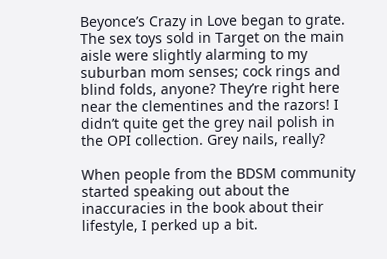Beyonce’s Crazy in Love began to grate. The sex toys sold in Target on the main aisle were slightly alarming to my suburban mom senses; cock rings and blind folds, anyone? They’re right here near the clementines and the razors! I didn’t quite get the grey nail polish in the OPI collection. Grey nails, really?

When people from the BDSM community started speaking out about the inaccuracies in the book about their lifestyle, I perked up a bit.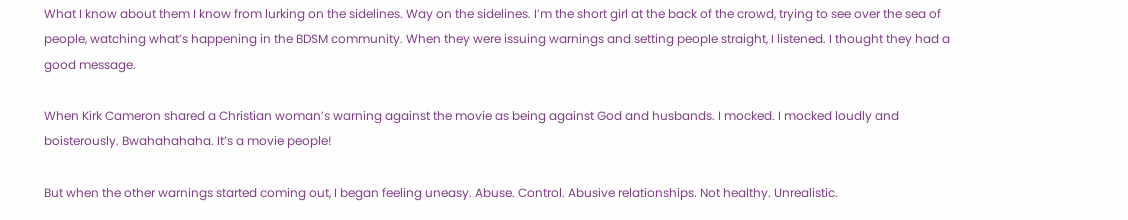What I know about them I know from lurking on the sidelines. Way on the sidelines. I’m the short girl at the back of the crowd, trying to see over the sea of people, watching what’s happening in the BDSM community. When they were issuing warnings and setting people straight, I listened. I thought they had a good message.

When Kirk Cameron shared a Christian woman’s warning against the movie as being against God and husbands. I mocked. I mocked loudly and boisterously. Bwahahahaha. It’s a movie people!

But when the other warnings started coming out, I began feeling uneasy. Abuse. Control. Abusive relationships. Not healthy. Unrealistic.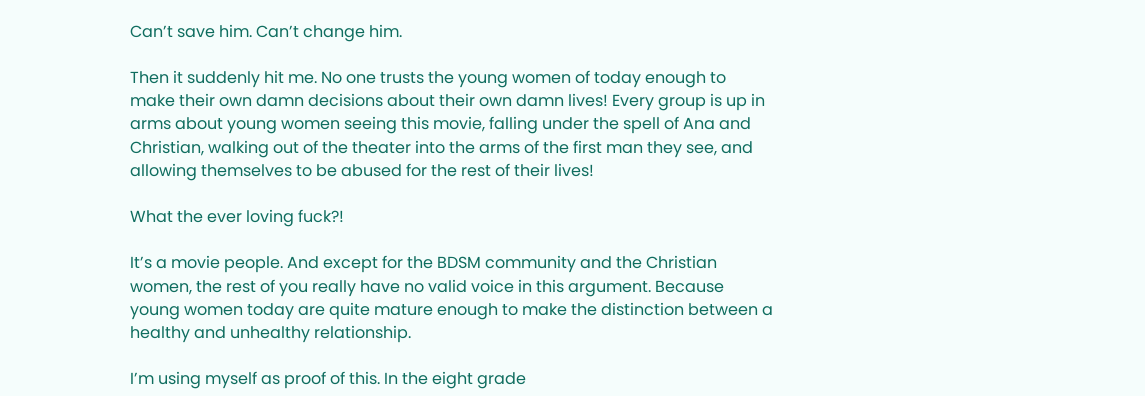Can’t save him. Can’t change him.

Then it suddenly hit me. No one trusts the young women of today enough to make their own damn decisions about their own damn lives! Every group is up in arms about young women seeing this movie, falling under the spell of Ana and Christian, walking out of the theater into the arms of the first man they see, and allowing themselves to be abused for the rest of their lives!

What the ever loving fuck?!

It’s a movie people. And except for the BDSM community and the Christian women, the rest of you really have no valid voice in this argument. Because young women today are quite mature enough to make the distinction between a healthy and unhealthy relationship.

I’m using myself as proof of this. In the eight grade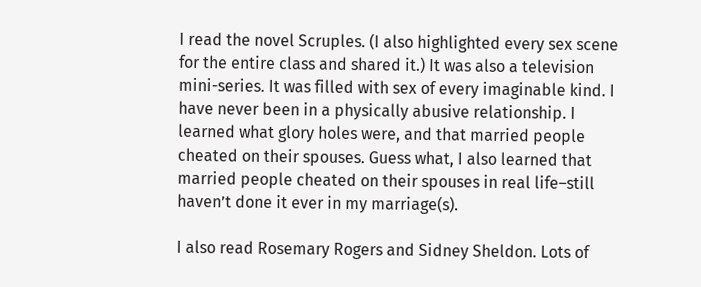I read the novel Scruples. (I also highlighted every sex scene for the entire class and shared it.) It was also a television mini-series. It was filled with sex of every imaginable kind. I have never been in a physically abusive relationship. I learned what glory holes were, and that married people cheated on their spouses. Guess what, I also learned that married people cheated on their spouses in real life–still haven’t done it ever in my marriage(s).

I also read Rosemary Rogers and Sidney Sheldon. Lots of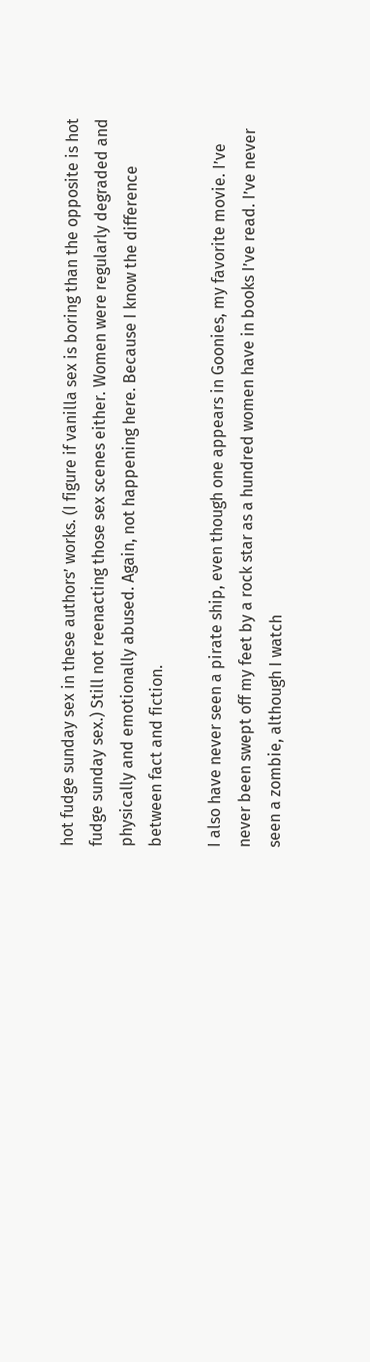hot fudge sunday sex in these authors’ works. (I figure if vanilla sex is boring than the opposite is hot fudge sunday sex.) Still not reenacting those sex scenes either. Women were regularly degraded and physically and emotionally abused. Again, not happening here. Because I know the difference between fact and fiction.

I also have never seen a pirate ship, even though one appears in Goonies, my favorite movie. I’ve never been swept off my feet by a rock star as a hundred women have in books I’ve read. I’ve never seen a zombie, although I watch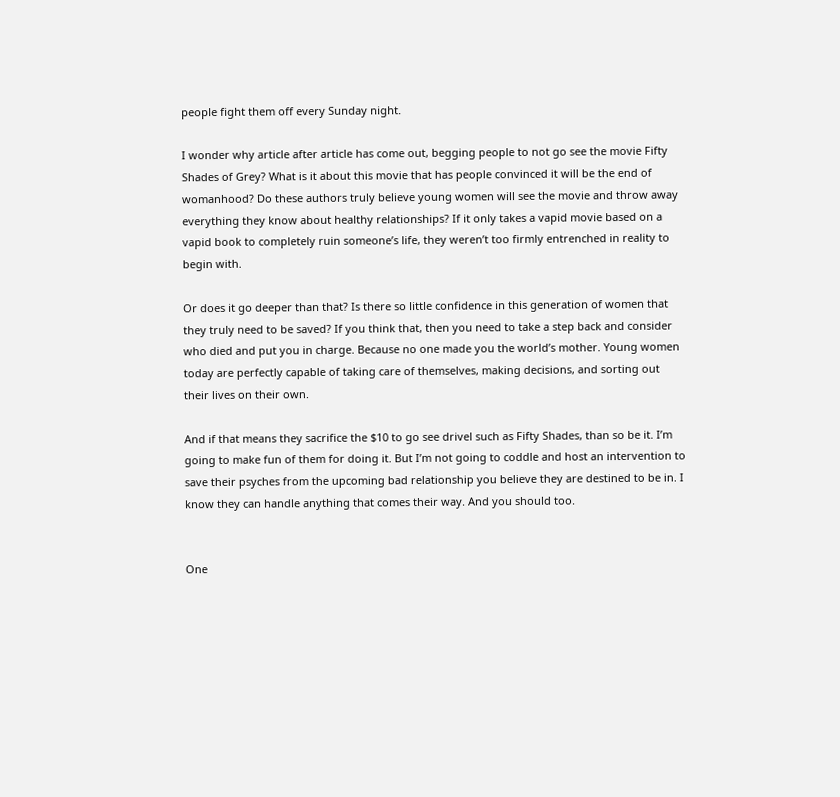people fight them off every Sunday night.

I wonder why article after article has come out, begging people to not go see the movie Fifty Shades of Grey? What is it about this movie that has people convinced it will be the end of womanhood? Do these authors truly believe young women will see the movie and throw away everything they know about healthy relationships? If it only takes a vapid movie based on a vapid book to completely ruin someone’s life, they weren’t too firmly entrenched in reality to begin with.

Or does it go deeper than that? Is there so little confidence in this generation of women that they truly need to be saved? If you think that, then you need to take a step back and consider who died and put you in charge. Because no one made you the world’s mother. Young women today are perfectly capable of taking care of themselves, making decisions, and sorting out their lives on their own.

And if that means they sacrifice the $10 to go see drivel such as Fifty Shades, than so be it. I’m going to make fun of them for doing it. But I’m not going to coddle and host an intervention to save their psyches from the upcoming bad relationship you believe they are destined to be in. I know they can handle anything that comes their way. And you should too.


One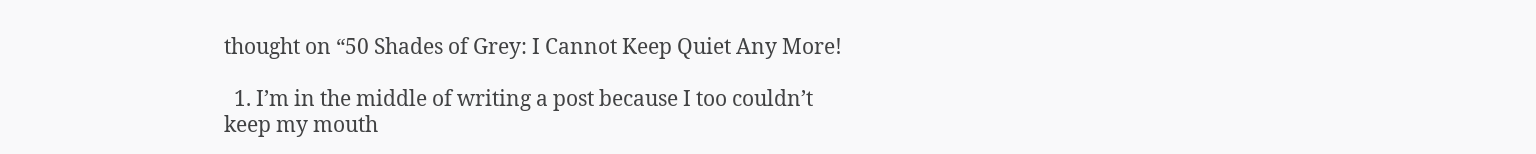thought on “50 Shades of Grey: I Cannot Keep Quiet Any More!

  1. I’m in the middle of writing a post because I too couldn’t keep my mouth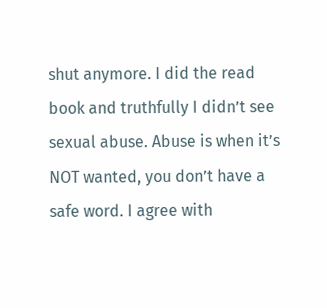shut anymore. I did the read book and truthfully I didn’t see sexual abuse. Abuse is when it’s NOT wanted, you don’t have a safe word. I agree with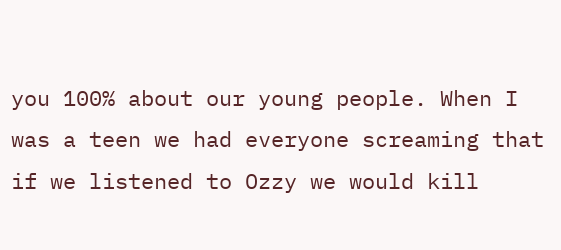you 100% about our young people. When I was a teen we had everyone screaming that if we listened to Ozzy we would kill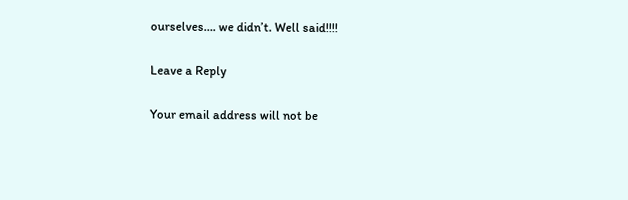ourselves…. we didn’t. Well said!!!!

Leave a Reply

Your email address will not be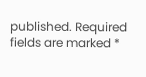published. Required fields are marked *